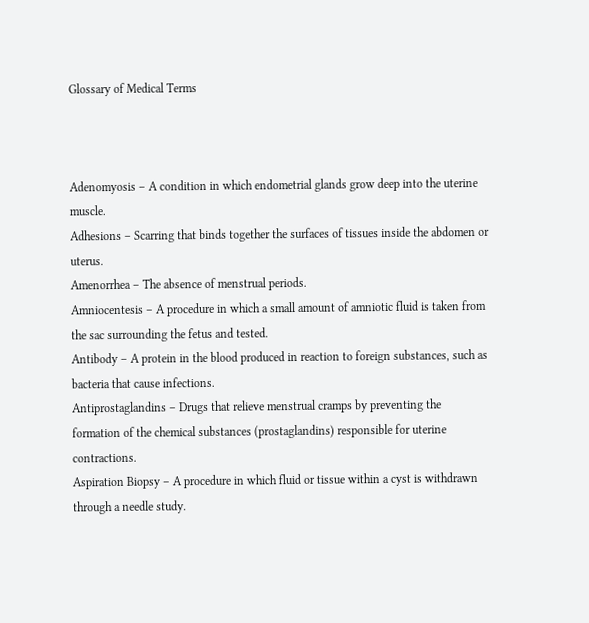Glossary of Medical Terms



Adenomyosis – A condition in which endometrial glands grow deep into the uterine muscle.
Adhesions – Scarring that binds together the surfaces of tissues inside the abdomen or uterus.
Amenorrhea – The absence of menstrual periods.
Amniocentesis – A procedure in which a small amount of amniotic fluid is taken from the sac surrounding the fetus and tested.
Antibody – A protein in the blood produced in reaction to foreign substances, such as bacteria that cause infections.
Antiprostaglandins – Drugs that relieve menstrual cramps by preventing the formation of the chemical substances (prostaglandins) responsible for uterine contractions.
Aspiration Biopsy – A procedure in which fluid or tissue within a cyst is withdrawn through a needle study.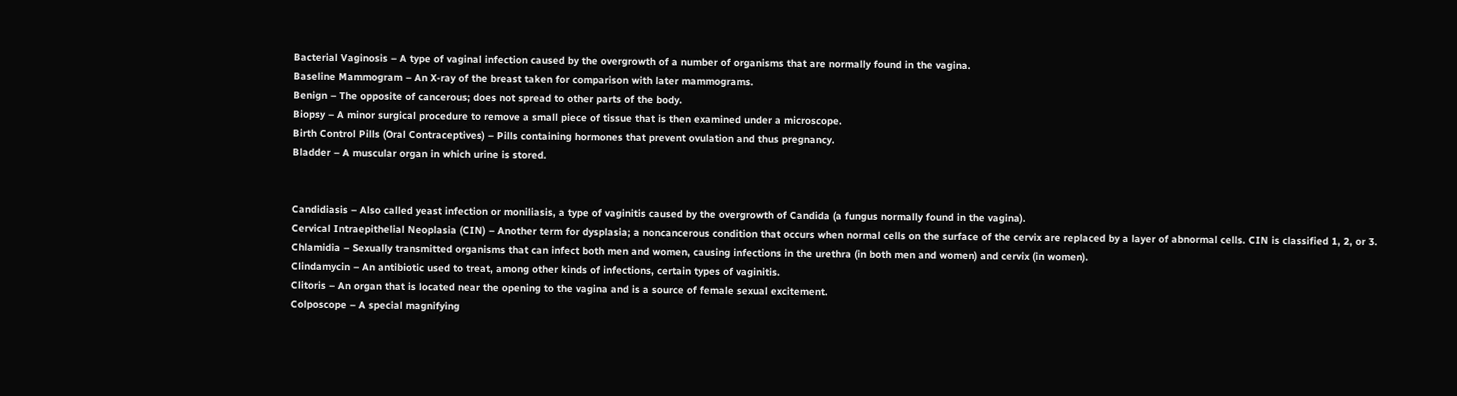Bacterial Vaginosis – A type of vaginal infection caused by the overgrowth of a number of organisms that are normally found in the vagina.
Baseline Mammogram – An X-ray of the breast taken for comparison with later mammograms.
Benign – The opposite of cancerous; does not spread to other parts of the body.
Biopsy – A minor surgical procedure to remove a small piece of tissue that is then examined under a microscope.
Birth Control Pills (Oral Contraceptives) – Pills containing hormones that prevent ovulation and thus pregnancy.
Bladder – A muscular organ in which urine is stored.


Candidiasis – Also called yeast infection or moniliasis, a type of vaginitis caused by the overgrowth of Candida (a fungus normally found in the vagina).
Cervical Intraepithelial Neoplasia (CIN) – Another term for dysplasia; a noncancerous condition that occurs when normal cells on the surface of the cervix are replaced by a layer of abnormal cells. CIN is classified 1, 2, or 3.
Chlamidia – Sexually transmitted organisms that can infect both men and women, causing infections in the urethra (in both men and women) and cervix (in women).
Clindamycin – An antibiotic used to treat, among other kinds of infections, certain types of vaginitis.
Clitoris – An organ that is located near the opening to the vagina and is a source of female sexual excitement.
Colposcope – A special magnifying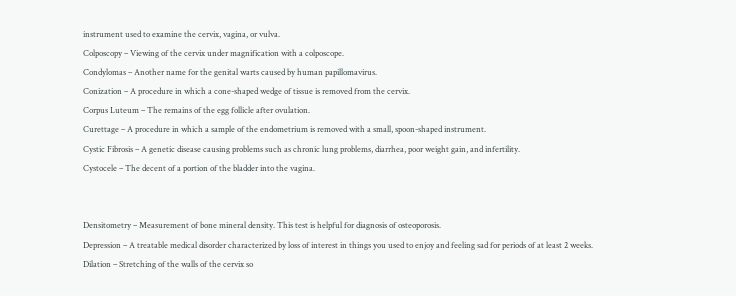instrument used to examine the cervix, vagina, or vulva.
Colposcopy – Viewing of the cervix under magnification with a colposcope.
Condylomas – Another name for the genital warts caused by human papillomavirus.
Conization – A procedure in which a cone-shaped wedge of tissue is removed from the cervix.
Corpus Luteum – The remains of the egg follicle after ovulation.
Curettage – A procedure in which a sample of the endometrium is removed with a small, spoon-shaped instrument.
Cystic Fibrosis – A genetic disease causing problems such as chronic lung problems, diarrhea, poor weight gain, and infertility.
Cystocele – The decent of a portion of the bladder into the vagina.


Densitometry – Measurement of bone mineral density. This test is helpful for diagnosis of osteoporosis.
Depression – A treatable medical disorder characterized by loss of interest in things you used to enjoy and feeling sad for periods of at least 2 weeks.
Dilation – Stretching of the walls of the cervix so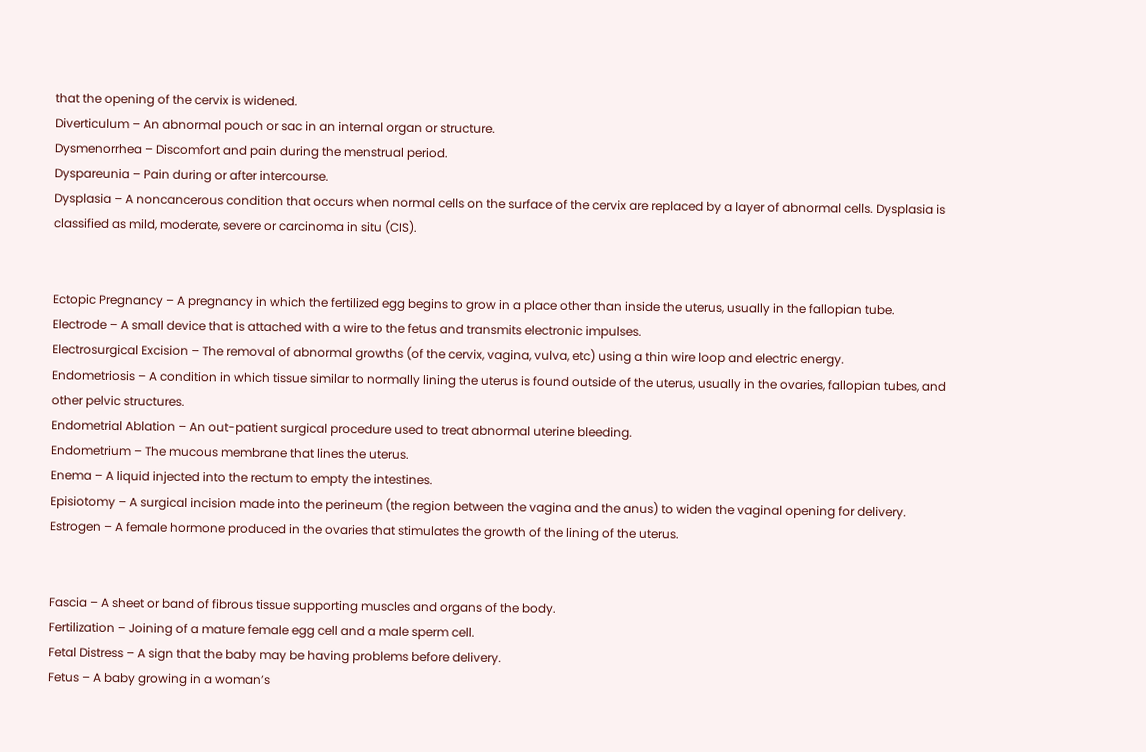that the opening of the cervix is widened.
Diverticulum – An abnormal pouch or sac in an internal organ or structure.
Dysmenorrhea – Discomfort and pain during the menstrual period.
Dyspareunia – Pain during or after intercourse.
Dysplasia – A noncancerous condition that occurs when normal cells on the surface of the cervix are replaced by a layer of abnormal cells. Dysplasia is classified as mild, moderate, severe or carcinoma in situ (CIS).


Ectopic Pregnancy – A pregnancy in which the fertilized egg begins to grow in a place other than inside the uterus, usually in the fallopian tube.
Electrode – A small device that is attached with a wire to the fetus and transmits electronic impulses.
Electrosurgical Excision – The removal of abnormal growths (of the cervix, vagina, vulva, etc) using a thin wire loop and electric energy.
Endometriosis – A condition in which tissue similar to normally lining the uterus is found outside of the uterus, usually in the ovaries, fallopian tubes, and other pelvic structures.
Endometrial Ablation – An out-patient surgical procedure used to treat abnormal uterine bleeding.
Endometrium – The mucous membrane that lines the uterus.
Enema – A liquid injected into the rectum to empty the intestines.
Episiotomy – A surgical incision made into the perineum (the region between the vagina and the anus) to widen the vaginal opening for delivery.
Estrogen – A female hormone produced in the ovaries that stimulates the growth of the lining of the uterus.


Fascia – A sheet or band of fibrous tissue supporting muscles and organs of the body.
Fertilization – Joining of a mature female egg cell and a male sperm cell.
Fetal Distress – A sign that the baby may be having problems before delivery.
Fetus – A baby growing in a woman’s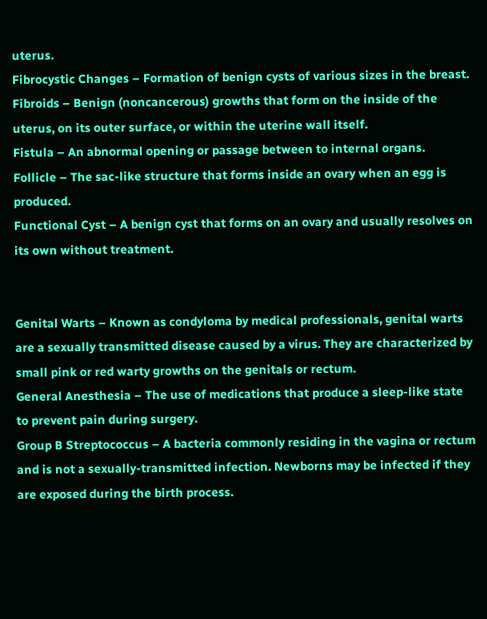uterus.
Fibrocystic Changes – Formation of benign cysts of various sizes in the breast.
Fibroids – Benign (noncancerous) growths that form on the inside of the uterus, on its outer surface, or within the uterine wall itself.
Fistula – An abnormal opening or passage between to internal organs.
Follicle – The sac-like structure that forms inside an ovary when an egg is produced.
Functional Cyst – A benign cyst that forms on an ovary and usually resolves on its own without treatment.


Genital Warts – Known as condyloma by medical professionals, genital warts are a sexually transmitted disease caused by a virus. They are characterized by small pink or red warty growths on the genitals or rectum.
General Anesthesia – The use of medications that produce a sleep-like state to prevent pain during surgery.
Group B Streptococcus – A bacteria commonly residing in the vagina or rectum and is not a sexually-transmitted infection. Newborns may be infected if they are exposed during the birth process.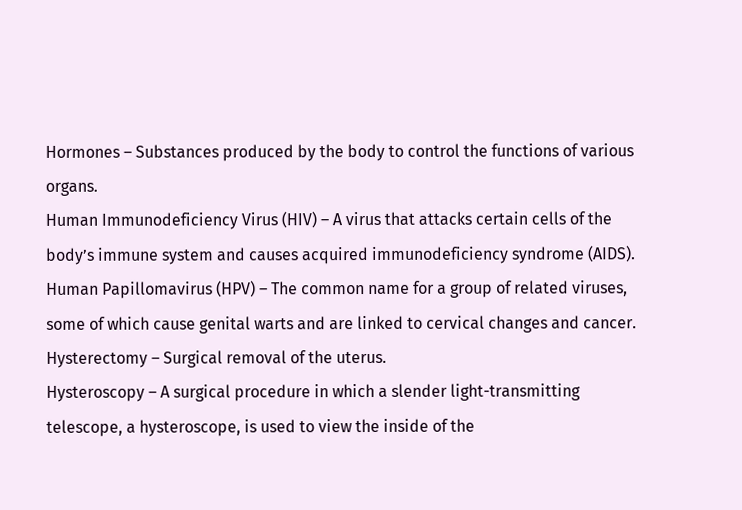Hormones – Substances produced by the body to control the functions of various organs.
Human Immunodeficiency Virus (HIV) – A virus that attacks certain cells of the body’s immune system and causes acquired immunodeficiency syndrome (AIDS).
Human Papillomavirus (HPV) – The common name for a group of related viruses, some of which cause genital warts and are linked to cervical changes and cancer.
Hysterectomy – Surgical removal of the uterus.
Hysteroscopy – A surgical procedure in which a slender light-transmitting telescope, a hysteroscope, is used to view the inside of the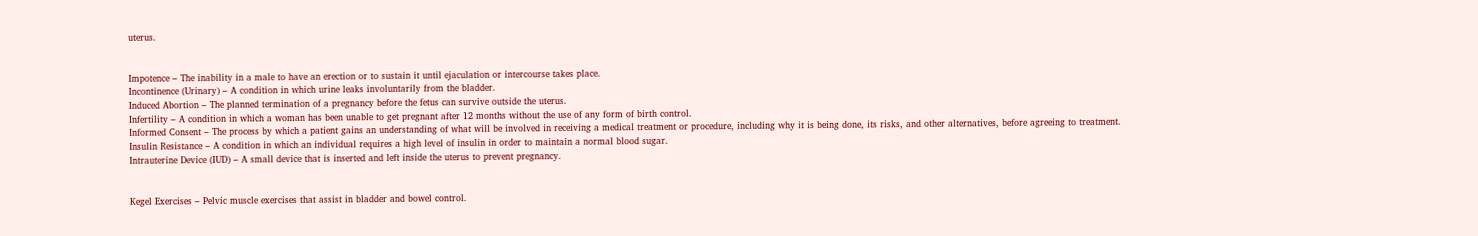uterus.


Impotence – The inability in a male to have an erection or to sustain it until ejaculation or intercourse takes place.
Incontinence (Urinary) – A condition in which urine leaks involuntarily from the bladder.
Induced Abortion – The planned termination of a pregnancy before the fetus can survive outside the uterus.
Infertility – A condition in which a woman has been unable to get pregnant after 12 months without the use of any form of birth control.
Informed Consent – The process by which a patient gains an understanding of what will be involved in receiving a medical treatment or procedure, including why it is being done, its risks, and other alternatives, before agreeing to treatment.
Insulin Resistance – A condition in which an individual requires a high level of insulin in order to maintain a normal blood sugar.
Intrauterine Device (IUD) – A small device that is inserted and left inside the uterus to prevent pregnancy.


Kegel Exercises – Pelvic muscle exercises that assist in bladder and bowel control.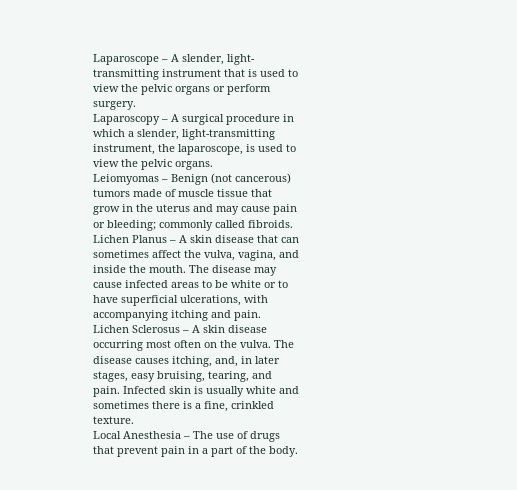Laparoscope – A slender, light-transmitting instrument that is used to view the pelvic organs or perform surgery.
Laparoscopy – A surgical procedure in which a slender, light-transmitting instrument, the laparoscope, is used to view the pelvic organs.
Leiomyomas – Benign (not cancerous) tumors made of muscle tissue that grow in the uterus and may cause pain or bleeding; commonly called fibroids.
Lichen Planus – A skin disease that can sometimes affect the vulva, vagina, and inside the mouth. The disease may cause infected areas to be white or to have superficial ulcerations, with accompanying itching and pain.
Lichen Sclerosus – A skin disease occurring most often on the vulva. The disease causes itching, and, in later stages, easy bruising, tearing, and pain. Infected skin is usually white and sometimes there is a fine, crinkled texture.
Local Anesthesia – The use of drugs that prevent pain in a part of the body.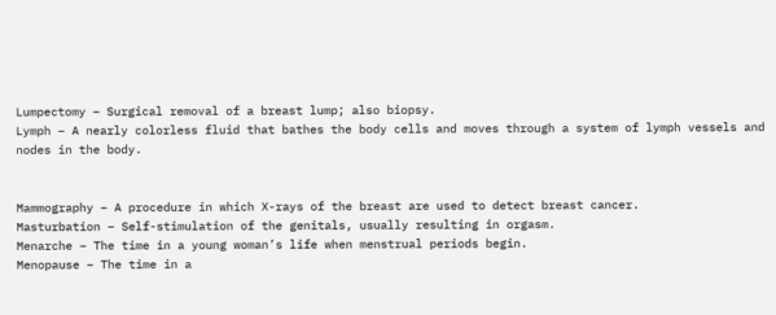Lumpectomy – Surgical removal of a breast lump; also biopsy.
Lymph – A nearly colorless fluid that bathes the body cells and moves through a system of lymph vessels and nodes in the body.


Mammography – A procedure in which X-rays of the breast are used to detect breast cancer.
Masturbation – Self-stimulation of the genitals, usually resulting in orgasm.
Menarche – The time in a young woman’s life when menstrual periods begin.
Menopause – The time in a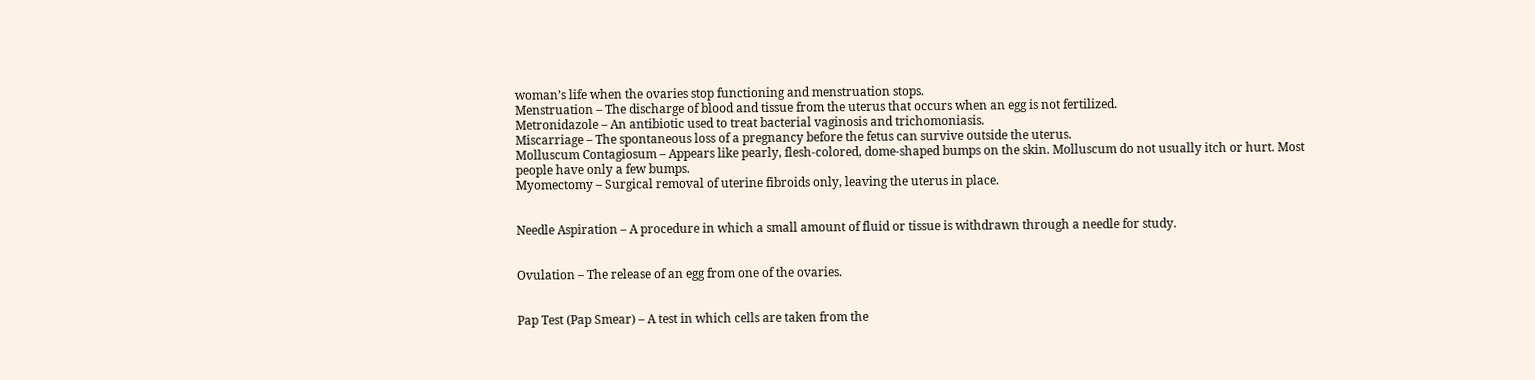woman’s life when the ovaries stop functioning and menstruation stops.
Menstruation – The discharge of blood and tissue from the uterus that occurs when an egg is not fertilized.
Metronidazole – An antibiotic used to treat bacterial vaginosis and trichomoniasis.
Miscarriage – The spontaneous loss of a pregnancy before the fetus can survive outside the uterus.
Molluscum Contagiosum – Appears like pearly, flesh-colored, dome-shaped bumps on the skin. Molluscum do not usually itch or hurt. Most people have only a few bumps.
Myomectomy – Surgical removal of uterine fibroids only, leaving the uterus in place.


Needle Aspiration – A procedure in which a small amount of fluid or tissue is withdrawn through a needle for study.


Ovulation – The release of an egg from one of the ovaries.


Pap Test (Pap Smear) – A test in which cells are taken from the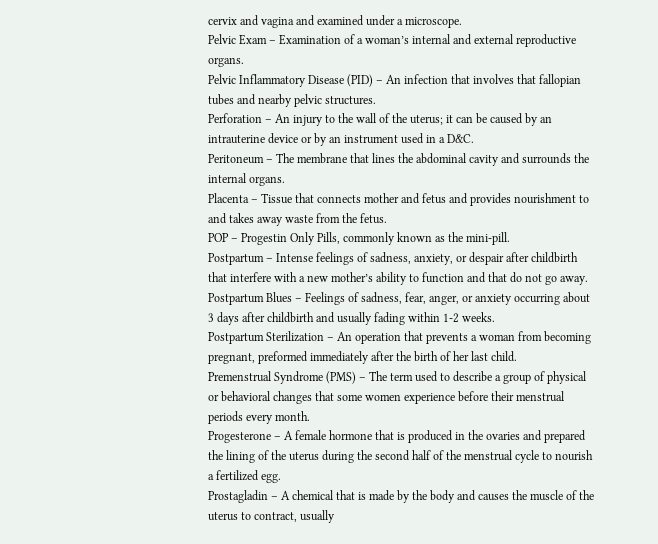cervix and vagina and examined under a microscope.
Pelvic Exam – Examination of a woman’s internal and external reproductive organs.
Pelvic Inflammatory Disease (PID) – An infection that involves that fallopian tubes and nearby pelvic structures.
Perforation – An injury to the wall of the uterus; it can be caused by an intrauterine device or by an instrument used in a D&C.
Peritoneum – The membrane that lines the abdominal cavity and surrounds the internal organs.
Placenta – Tissue that connects mother and fetus and provides nourishment to and takes away waste from the fetus.
POP – Progestin Only Pills, commonly known as the mini-pill.
Postpartum – Intense feelings of sadness, anxiety, or despair after childbirth that interfere with a new mother’s ability to function and that do not go away.
Postpartum Blues – Feelings of sadness, fear, anger, or anxiety occurring about 3 days after childbirth and usually fading within 1-2 weeks.
Postpartum Sterilization – An operation that prevents a woman from becoming pregnant, preformed immediately after the birth of her last child.
Premenstrual Syndrome (PMS) – The term used to describe a group of physical or behavioral changes that some women experience before their menstrual periods every month.
Progesterone – A female hormone that is produced in the ovaries and prepared the lining of the uterus during the second half of the menstrual cycle to nourish a fertilized egg.
Prostagladin – A chemical that is made by the body and causes the muscle of the uterus to contract, usually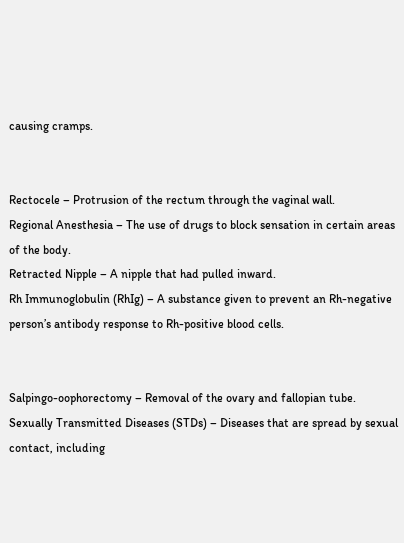causing cramps.


Rectocele – Protrusion of the rectum through the vaginal wall.
Regional Anesthesia – The use of drugs to block sensation in certain areas of the body.
Retracted Nipple – A nipple that had pulled inward.
Rh Immunoglobulin (RhIg) – A substance given to prevent an Rh-negative person’s antibody response to Rh-positive blood cells.


Salpingo-oophorectomy – Removal of the ovary and fallopian tube.
Sexually Transmitted Diseases (STDs) – Diseases that are spread by sexual contact, including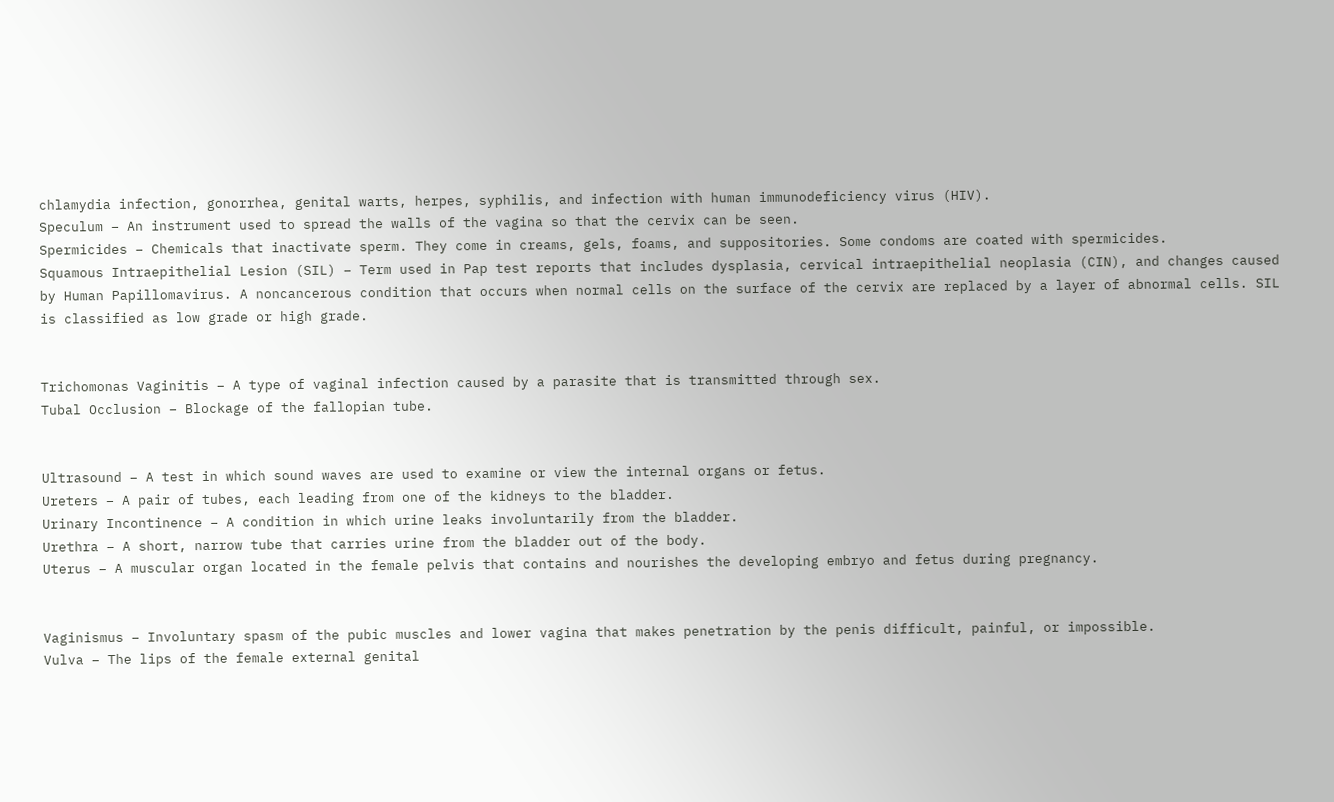chlamydia infection, gonorrhea, genital warts, herpes, syphilis, and infection with human immunodeficiency virus (HIV).
Speculum – An instrument used to spread the walls of the vagina so that the cervix can be seen.
Spermicides – Chemicals that inactivate sperm. They come in creams, gels, foams, and suppositories. Some condoms are coated with spermicides.
Squamous Intraepithelial Lesion (SIL) – Term used in Pap test reports that includes dysplasia, cervical intraepithelial neoplasia (CIN), and changes caused by Human Papillomavirus. A noncancerous condition that occurs when normal cells on the surface of the cervix are replaced by a layer of abnormal cells. SIL is classified as low grade or high grade.


Trichomonas Vaginitis – A type of vaginal infection caused by a parasite that is transmitted through sex.
Tubal Occlusion – Blockage of the fallopian tube.


Ultrasound – A test in which sound waves are used to examine or view the internal organs or fetus.
Ureters – A pair of tubes, each leading from one of the kidneys to the bladder.
Urinary Incontinence – A condition in which urine leaks involuntarily from the bladder.
Urethra – A short, narrow tube that carries urine from the bladder out of the body.
Uterus – A muscular organ located in the female pelvis that contains and nourishes the developing embryo and fetus during pregnancy.


Vaginismus – Involuntary spasm of the pubic muscles and lower vagina that makes penetration by the penis difficult, painful, or impossible.
Vulva – The lips of the female external genital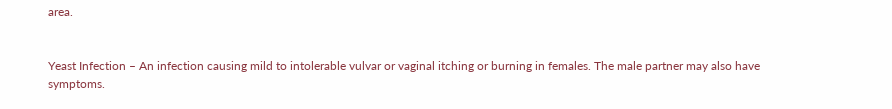area.


Yeast Infection – An infection causing mild to intolerable vulvar or vaginal itching or burning in females. The male partner may also have symptoms.